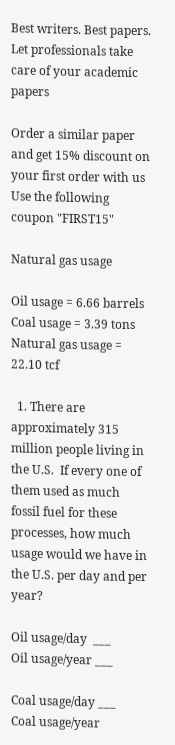Best writers. Best papers. Let professionals take care of your academic papers

Order a similar paper and get 15% discount on your first order with us
Use the following coupon "FIRST15"

Natural gas usage

Oil usage = 6.66 barrels       Coal usage = 3.39 tons       Natural gas usage = 22.10 tcf

  1. There are approximately 315 million people living in the U.S.  If every one of them used as much fossil fuel for these processes, how much usage would we have in the U.S. per day and per year?

Oil usage/day  ___                        Oil usage/year ___

Coal usage/day ___                         Coal usage/year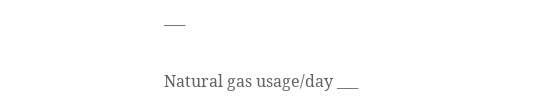___

Natural gas usage/day ___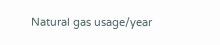Natural gas usage/year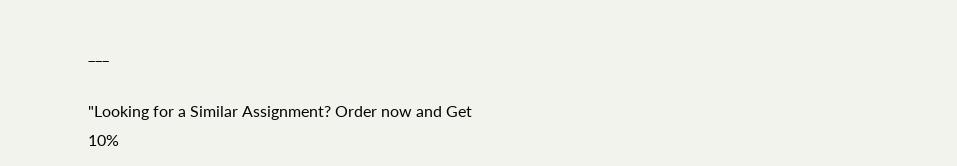___

"Looking for a Similar Assignment? Order now and Get 10%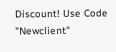Discount! Use Code "Newclient"